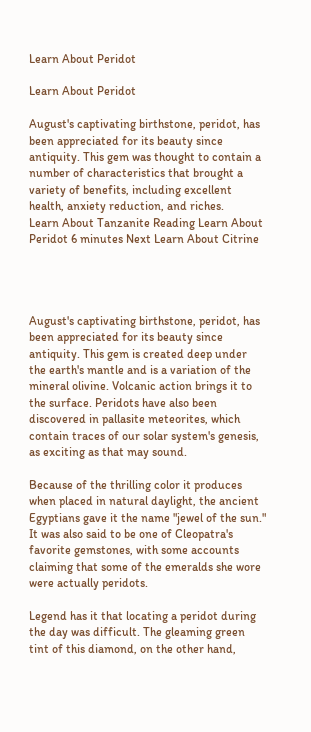Learn About Peridot

Learn About Peridot

August's captivating birthstone, peridot, has been appreciated for its beauty since antiquity. This gem was thought to contain a number of characteristics that brought a variety of benefits, including excellent health, anxiety reduction, and riches.
Learn About Tanzanite Reading Learn About Peridot 6 minutes Next Learn About Citrine




August's captivating birthstone, peridot, has been appreciated for its beauty since antiquity. This gem is created deep under the earth's mantle and is a variation of the mineral olivine. Volcanic action brings it to the surface. Peridots have also been discovered in pallasite meteorites, which contain traces of our solar system's genesis, as exciting as that may sound.

Because of the thrilling color it produces when placed in natural daylight, the ancient Egyptians gave it the name "jewel of the sun." It was also said to be one of Cleopatra's favorite gemstones, with some accounts claiming that some of the emeralds she wore were actually peridots.

Legend has it that locating a peridot during the day was difficult. The gleaming green tint of this diamond, on the other hand,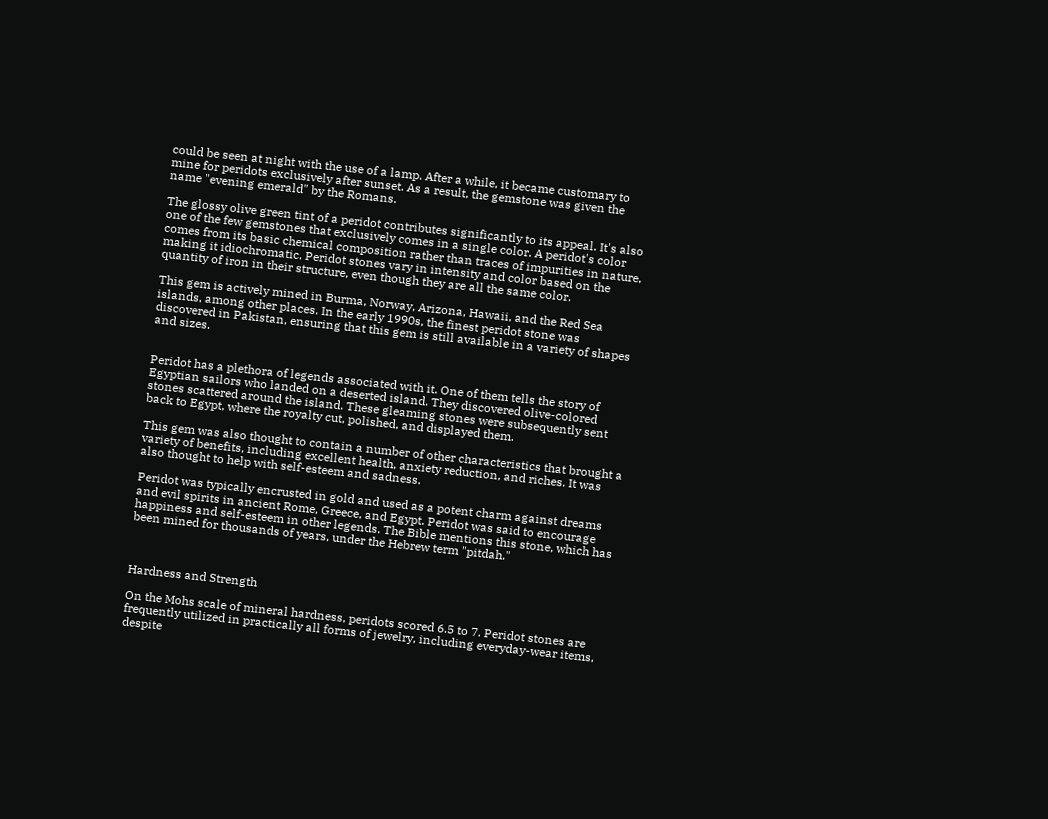could be seen at night with the use of a lamp. After a while, it became customary to mine for peridots exclusively after sunset. As a result, the gemstone was given the name "evening emerald" by the Romans.

The glossy olive green tint of a peridot contributes significantly to its appeal. It's also one of the few gemstones that exclusively comes in a single color. A peridot's color comes from its basic chemical composition rather than traces of impurities in nature, making it idiochromatic. Peridot stones vary in intensity and color based on the quantity of iron in their structure, even though they are all the same color.

This gem is actively mined in Burma, Norway, Arizona, Hawaii, and the Red Sea islands, among other places. In the early 1990s, the finest peridot stone was discovered in Pakistan, ensuring that this gem is still available in a variety of shapes and sizes.


Peridot has a plethora of legends associated with it. One of them tells the story of Egyptian sailors who landed on a deserted island. They discovered olive-colored stones scattered around the island. These gleaming stones were subsequently sent back to Egypt, where the royalty cut, polished, and displayed them.

This gem was also thought to contain a number of other characteristics that brought a variety of benefits, including excellent health, anxiety reduction, and riches. It was also thought to help with self-esteem and sadness.

Peridot was typically encrusted in gold and used as a potent charm against dreams and evil spirits in ancient Rome, Greece, and Egypt. Peridot was said to encourage happiness and self-esteem in other legends. The Bible mentions this stone, which has been mined for thousands of years, under the Hebrew term "pitdah."



Hardness and Strength

On the Mohs scale of mineral hardness, peridots scored 6.5 to 7. Peridot stones are frequently utilized in practically all forms of jewelry, including everyday-wear items, despite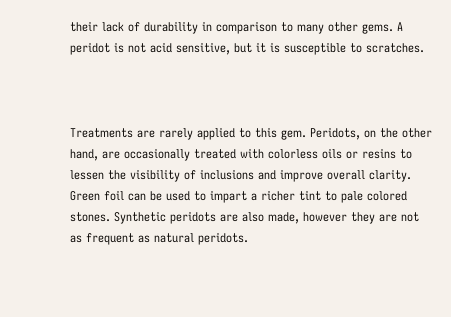their lack of durability in comparison to many other gems. A peridot is not acid sensitive, but it is susceptible to scratches.



Treatments are rarely applied to this gem. Peridots, on the other hand, are occasionally treated with colorless oils or resins to lessen the visibility of inclusions and improve overall clarity. Green foil can be used to impart a richer tint to pale colored stones. Synthetic peridots are also made, however they are not as frequent as natural peridots.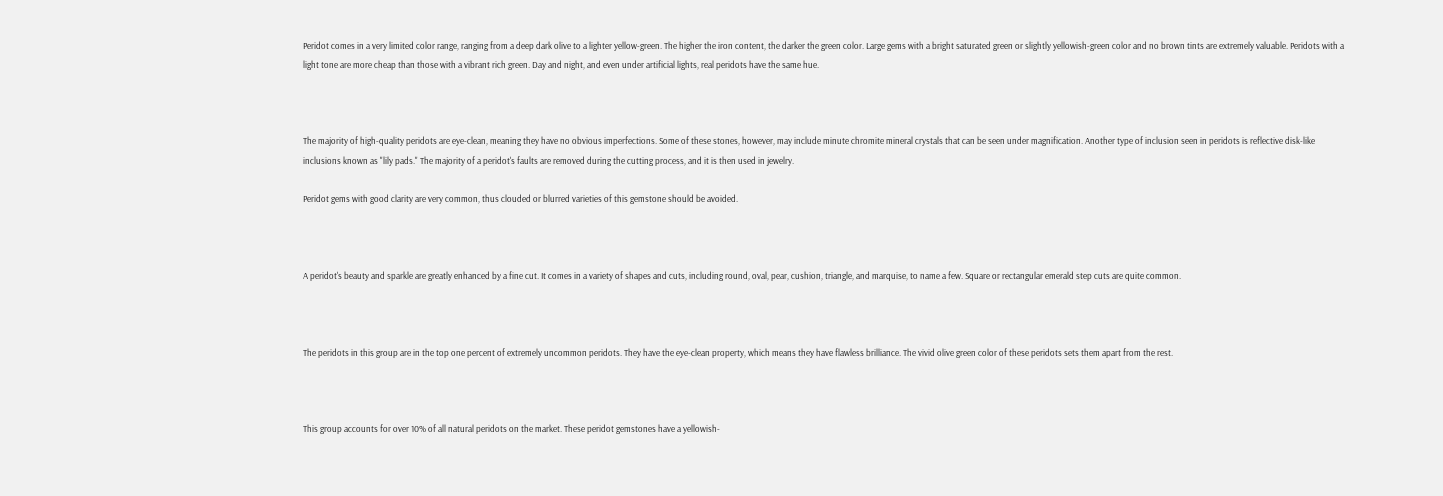Peridot comes in a very limited color range, ranging from a deep dark olive to a lighter yellow-green. The higher the iron content, the darker the green color. Large gems with a bright saturated green or slightly yellowish-green color and no brown tints are extremely valuable. Peridots with a light tone are more cheap than those with a vibrant rich green. Day and night, and even under artificial lights, real peridots have the same hue.



The majority of high-quality peridots are eye-clean, meaning they have no obvious imperfections. Some of these stones, however, may include minute chromite mineral crystals that can be seen under magnification. Another type of inclusion seen in peridots is reflective disk-like inclusions known as "lily pads." The majority of a peridot's faults are removed during the cutting process, and it is then used in jewelry.

Peridot gems with good clarity are very common, thus clouded or blurred varieties of this gemstone should be avoided.



A peridot's beauty and sparkle are greatly enhanced by a fine cut. It comes in a variety of shapes and cuts, including round, oval, pear, cushion, triangle, and marquise, to name a few. Square or rectangular emerald step cuts are quite common.



The peridots in this group are in the top one percent of extremely uncommon peridots. They have the eye-clean property, which means they have flawless brilliance. The vivid olive green color of these peridots sets them apart from the rest.



This group accounts for over 10% of all natural peridots on the market. These peridot gemstones have a yellowish-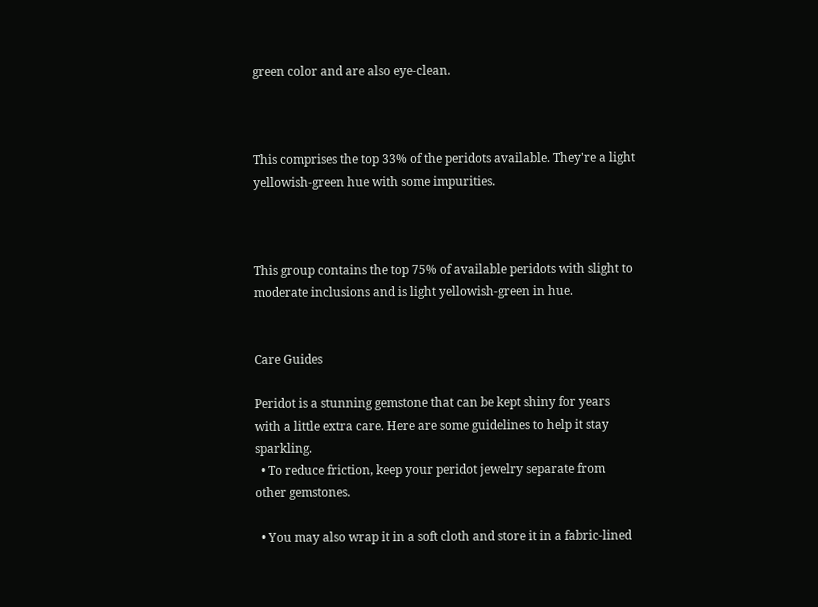green color and are also eye-clean.



This comprises the top 33% of the peridots available. They're a light yellowish-green hue with some impurities.



This group contains the top 75% of available peridots with slight to moderate inclusions and is light yellowish-green in hue.


Care Guides

Peridot is a stunning gemstone that can be kept shiny for years with a little extra care. Here are some guidelines to help it stay sparkling.
  • To reduce friction, keep your peridot jewelry separate from other gemstones.

  • You may also wrap it in a soft cloth and store it in a fabric-lined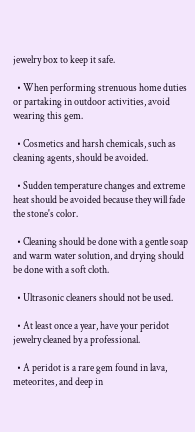jewelry box to keep it safe.

  • When performing strenuous home duties or partaking in outdoor activities, avoid wearing this gem.

  • Cosmetics and harsh chemicals, such as cleaning agents, should be avoided.

  • Sudden temperature changes and extreme heat should be avoided because they will fade the stone's color.

  • Cleaning should be done with a gentle soap and warm water solution, and drying should be done with a soft cloth.

  • Ultrasonic cleaners should not be used.

  • At least once a year, have your peridot jewelry cleaned by a professional.

  • A peridot is a rare gem found in lava, meteorites, and deep in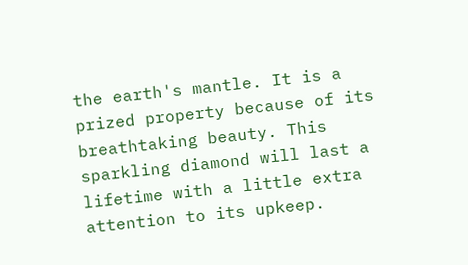the earth's mantle. It is a prized property because of its breathtaking beauty. This sparkling diamond will last a lifetime with a little extra attention to its upkeep.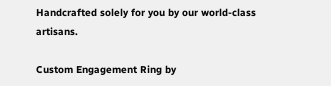Handcrafted solely for you by our world-class artisans.

Custom Engagement Ring by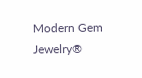Modern Gem Jewelry®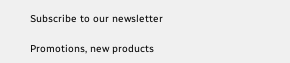Subscribe to our newsletter

Promotions, new products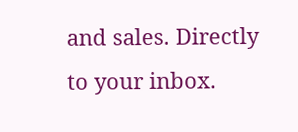and sales. Directly to your inbox.